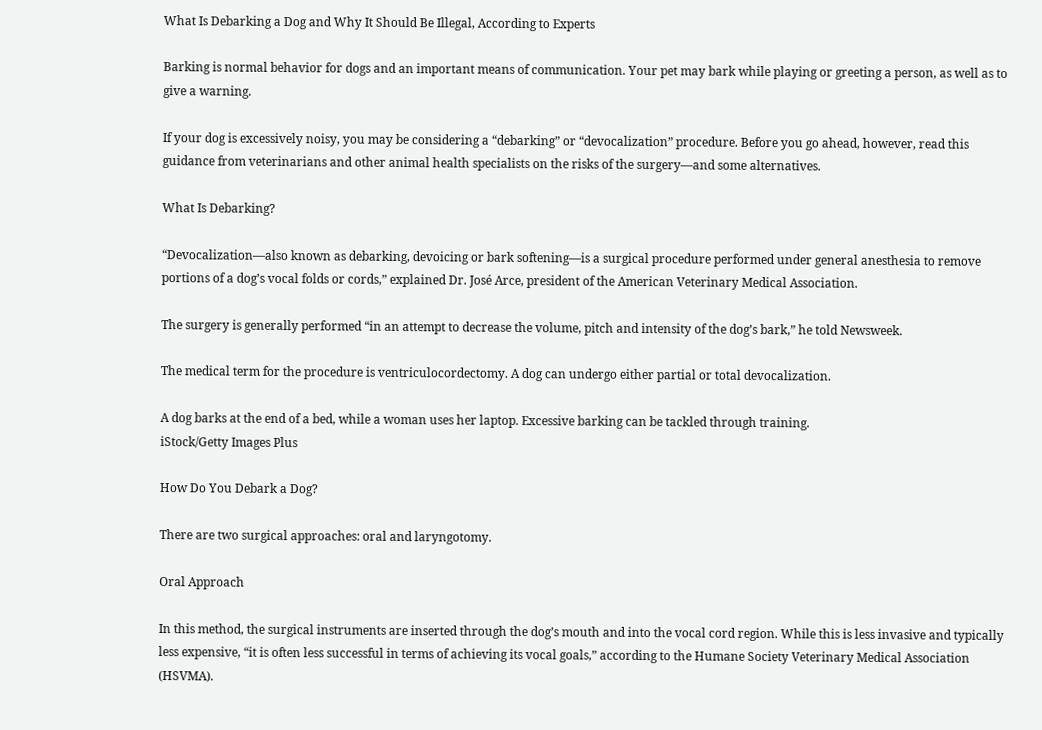What Is Debarking a Dog and Why It Should Be Illegal, According to Experts

Barking is normal behavior for dogs and an important means of communication. Your pet may bark while playing or greeting a person, as well as to give a warning.

If your dog is excessively noisy, you may be considering a “debarking” or “devocalization” procedure. Before you go ahead, however, read this guidance from veterinarians and other animal health specialists on the risks of the surgery—and some alternatives.

What Is Debarking?

“Devocalization—also known as debarking, devoicing or bark softening—is a surgical procedure performed under general anesthesia to remove portions of a dog’s vocal folds or cords,” explained Dr. José Arce, president of the American Veterinary Medical Association.

The surgery is generally performed “in an attempt to decrease the volume, pitch and intensity of the dog’s bark,” he told Newsweek.

The medical term for the procedure is ventriculocordectomy. A dog can undergo either partial or total devocalization.

A dog barks at the end of a bed, while a woman uses her laptop. Excessive barking can be tackled through training.
iStock/Getty Images Plus

How Do You Debark a Dog?

There are two surgical approaches: oral and laryngotomy.

Oral Approach

In this method, the surgical instruments are inserted through the dog’s mouth and into the vocal cord region. While this is less invasive and typically less expensive, “it is often less successful in terms of achieving its vocal goals,” according to the Humane Society Veterinary Medical Association (HSVMA).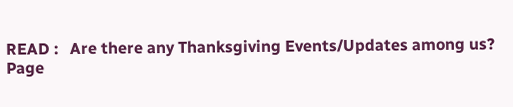READ :   Are there any Thanksgiving Events/Updates among us?
Page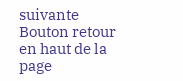suivante
Bouton retour en haut de la page